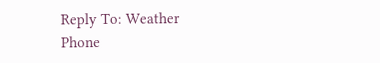Reply To: Weather Phone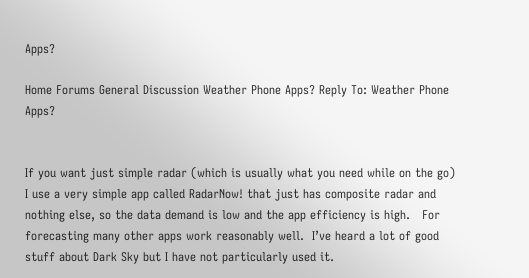Apps?

Home Forums General Discussion Weather Phone Apps? Reply To: Weather Phone Apps?


If you want just simple radar (which is usually what you need while on the go) I use a very simple app called RadarNow! that just has composite radar and nothing else, so the data demand is low and the app efficiency is high.   For forecasting many other apps work reasonably well.  I’ve heard a lot of good stuff about Dark Sky but I have not particularly used it.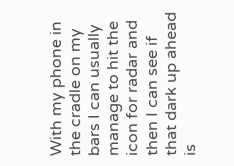With my phone in the cradle on my bars I can usually manage to hit the icon for radar and then I can see if that dark up ahead is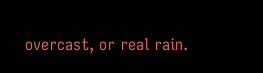overcast, or real rain.